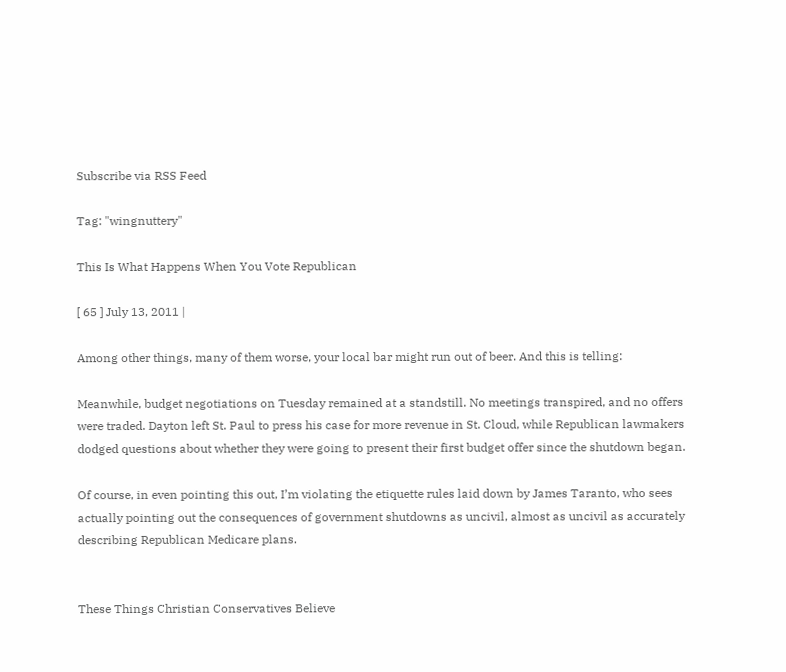Subscribe via RSS Feed

Tag: "wingnuttery"

This Is What Happens When You Vote Republican

[ 65 ] July 13, 2011 |

Among other things, many of them worse, your local bar might run out of beer. And this is telling:

Meanwhile, budget negotiations on Tuesday remained at a standstill. No meetings transpired, and no offers were traded. Dayton left St. Paul to press his case for more revenue in St. Cloud, while Republican lawmakers dodged questions about whether they were going to present their first budget offer since the shutdown began.

Of course, in even pointing this out, I’m violating the etiquette rules laid down by James Taranto, who sees actually pointing out the consequences of government shutdowns as uncivil, almost as uncivil as accurately describing Republican Medicare plans.


These Things Christian Conservatives Believe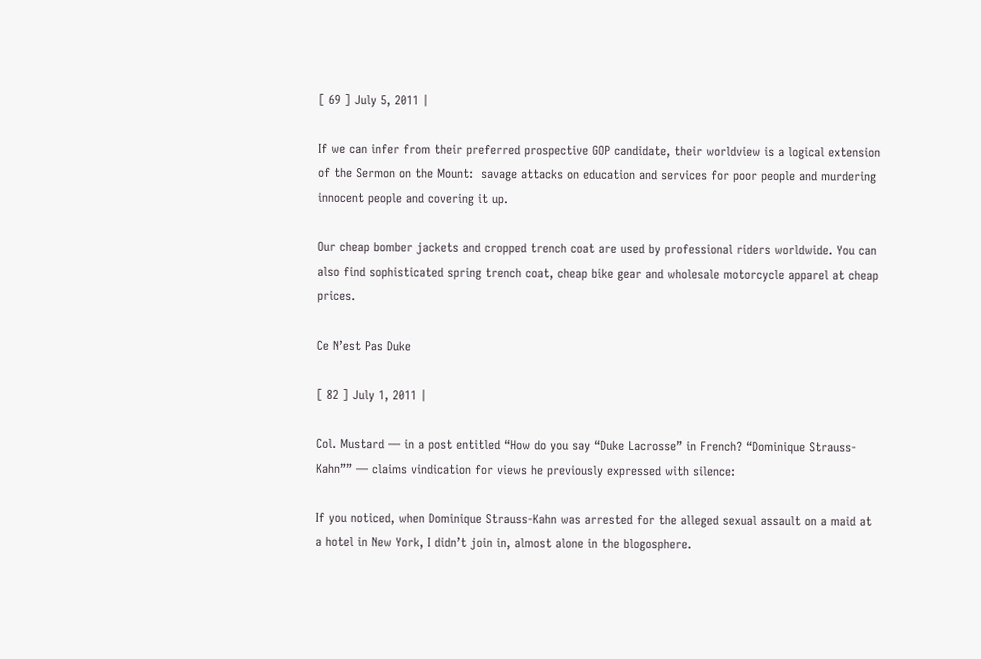[ 69 ] July 5, 2011 |

If we can infer from their preferred prospective GOP candidate, their worldview is a logical extension of the Sermon on the Mount:  savage attacks on education and services for poor people and murdering innocent people and covering it up.

Our cheap bomber jackets and cropped trench coat are used by professional riders worldwide. You can also find sophisticated spring trench coat, cheap bike gear and wholesale motorcycle apparel at cheap prices.

Ce N’est Pas Duke

[ 82 ] July 1, 2011 |

Col. Mustard — in a post entitled “How do you say “Duke Lacrosse” in French? “Dominique Strauss-Kahn”” — claims vindication for views he previously expressed with silence:

If you noticed, when Dominique Strauss-Kahn was arrested for the alleged sexual assault on a maid at a hotel in New York, I didn’t join in, almost alone in the blogosphere.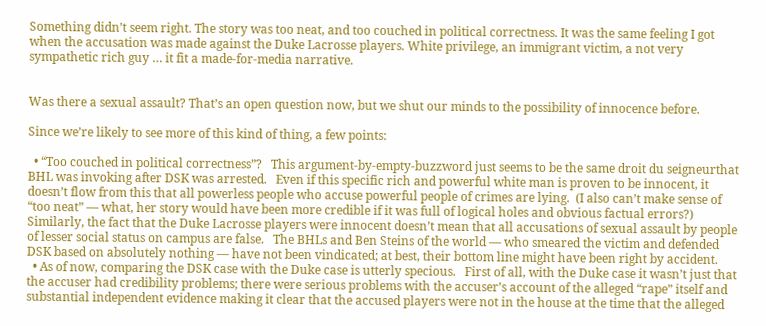Something didn’t seem right. The story was too neat, and too couched in political correctness. It was the same feeling I got when the accusation was made against the Duke Lacrosse players. White privilege, an immigrant victim, a not very sympathetic rich guy … it fit a made-for-media narrative.


Was there a sexual assault? That’s an open question now, but we shut our minds to the possibility of innocence before.

Since we’re likely to see more of this kind of thing, a few points:

  • “Too couched in political correctness”?   This argument-by-empty-buzzword just seems to be the same droit du seigneurthat BHL was invoking after DSK was arrested.   Even if this specific rich and powerful white man is proven to be innocent, it doesn’t flow from this that all powerless people who accuse powerful people of crimes are lying.  (I also can’t make sense of “too neat” — what, her story would have been more credible if it was full of logical holes and obvious factual errors?) Similarly, the fact that the Duke Lacrosse players were innocent doesn’t mean that all accusations of sexual assault by people of lesser social status on campus are false.   The BHLs and Ben Steins of the world — who smeared the victim and defended DSK based on absolutely nothing — have not been vindicated; at best, their bottom line might have been right by accident.
  • As of now, comparing the DSK case with the Duke case is utterly specious.   First of all, with the Duke case it wasn’t just that the accuser had credibility problems; there were serious problems with the accuser’s account of the alleged “rape” itself and substantial independent evidence making it clear that the accused players were not in the house at the time that the alleged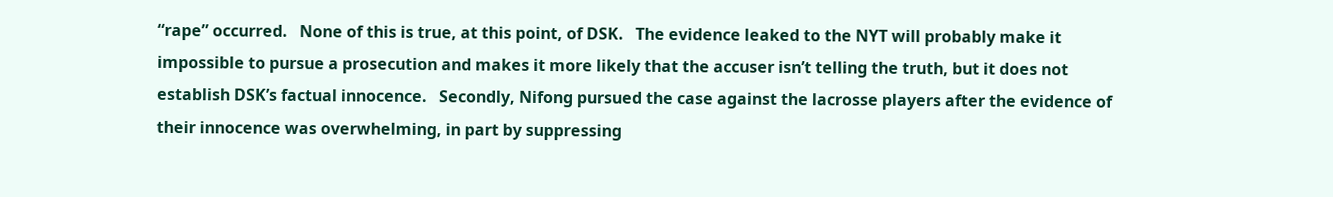“rape” occurred.   None of this is true, at this point, of DSK.   The evidence leaked to the NYT will probably make it impossible to pursue a prosecution and makes it more likely that the accuser isn’t telling the truth, but it does not establish DSK’s factual innocence.   Secondly, Nifong pursued the case against the lacrosse players after the evidence of their innocence was overwhelming, in part by suppressing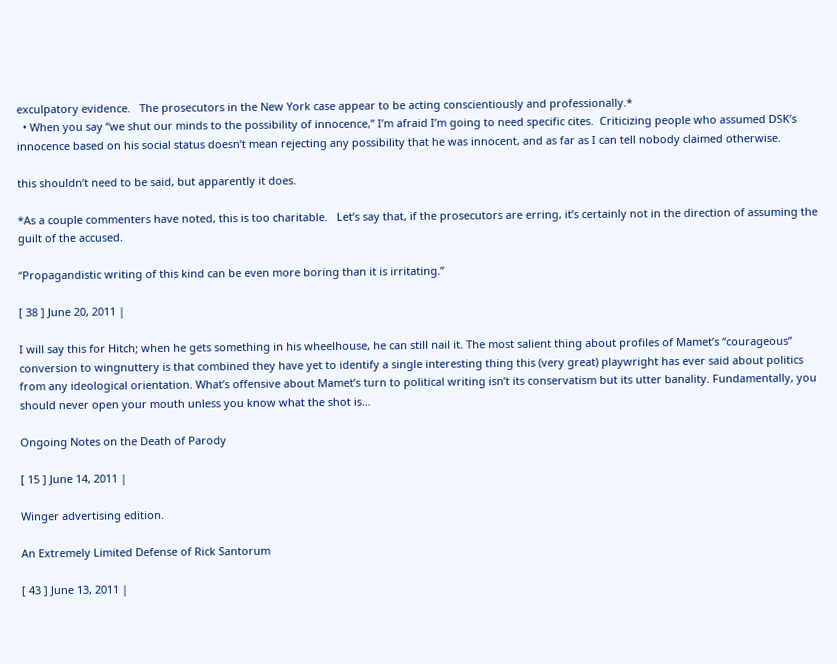exculpatory evidence.   The prosecutors in the New York case appear to be acting conscientiously and professionally.*
  • When you say “we shut our minds to the possibility of innocence,” I’m afraid I’m going to need specific cites.  Criticizing people who assumed DSK’s innocence based on his social status doesn’t mean rejecting any possibility that he was innocent, and as far as I can tell nobody claimed otherwise.

this shouldn’t need to be said, but apparently it does.

*As a couple commenters have noted, this is too charitable.   Let’s say that, if the prosecutors are erring, it’s certainly not in the direction of assuming the guilt of the accused.

“Propagandistic writing of this kind can be even more boring than it is irritating.”

[ 38 ] June 20, 2011 |

I will say this for Hitch; when he gets something in his wheelhouse, he can still nail it. The most salient thing about profiles of Mamet’s “courageous” conversion to wingnuttery is that combined they have yet to identify a single interesting thing this (very great) playwright has ever said about politics from any ideological orientation. What’s offensive about Mamet’s turn to political writing isn’t its conservatism but its utter banality. Fundamentally, you should never open your mouth unless you know what the shot is…

Ongoing Notes on the Death of Parody

[ 15 ] June 14, 2011 |

Winger advertising edition.

An Extremely Limited Defense of Rick Santorum

[ 43 ] June 13, 2011 |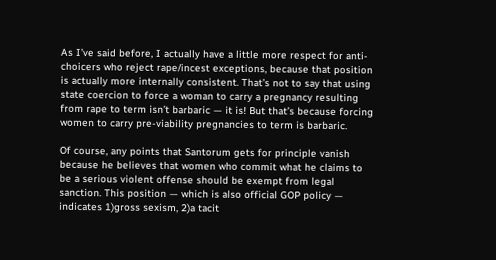As I’ve said before, I actually have a little more respect for anti-choicers who reject rape/incest exceptions, because that position is actually more internally consistent. That’s not to say that using state coercion to force a woman to carry a pregnancy resulting from rape to term isn’t barbaric — it is! But that’s because forcing women to carry pre-viability pregnancies to term is barbaric.

Of course, any points that Santorum gets for principle vanish because he believes that women who commit what he claims to be a serious violent offense should be exempt from legal sanction. This position — which is also official GOP policy — indicates 1)gross sexism, 2)a tacit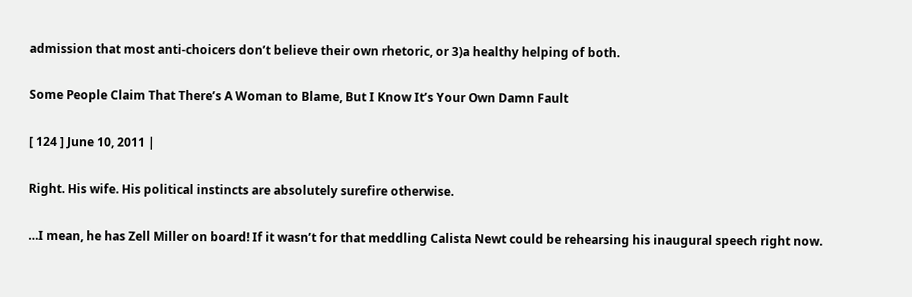admission that most anti-choicers don’t believe their own rhetoric, or 3)a healthy helping of both.

Some People Claim That There’s A Woman to Blame, But I Know It’s Your Own Damn Fault

[ 124 ] June 10, 2011 |

Right. His wife. His political instincts are absolutely surefire otherwise.

…I mean, he has Zell Miller on board! If it wasn’t for that meddling Calista Newt could be rehearsing his inaugural speech right now.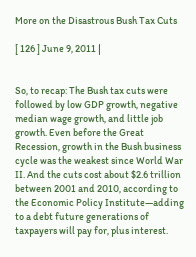More on the Disastrous Bush Tax Cuts

[ 126 ] June 9, 2011 |


So, to recap: The Bush tax cuts were followed by low GDP growth, negative median wage growth, and little job growth. Even before the Great Recession, growth in the Bush business cycle was the weakest since World War II. And the cuts cost about $2.6 trillion between 2001 and 2010, according to the Economic Policy Institute—adding to a debt future generations of taxpayers will pay for, plus interest.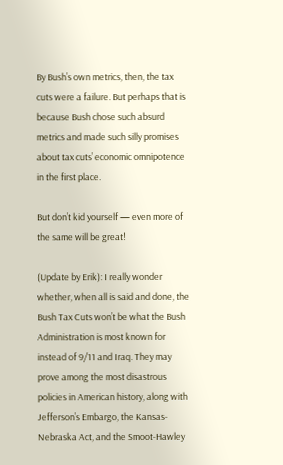By Bush’s own metrics, then, the tax cuts were a failure. But perhaps that is because Bush chose such absurd metrics and made such silly promises about tax cuts’ economic omnipotence in the first place.

But don’t kid yourself — even more of the same will be great!

(Update by Erik): I really wonder whether, when all is said and done, the Bush Tax Cuts won’t be what the Bush Administration is most known for instead of 9/11 and Iraq. They may prove among the most disastrous policies in American history, along with Jefferson’s Embargo, the Kansas-Nebraska Act, and the Smoot-Hawley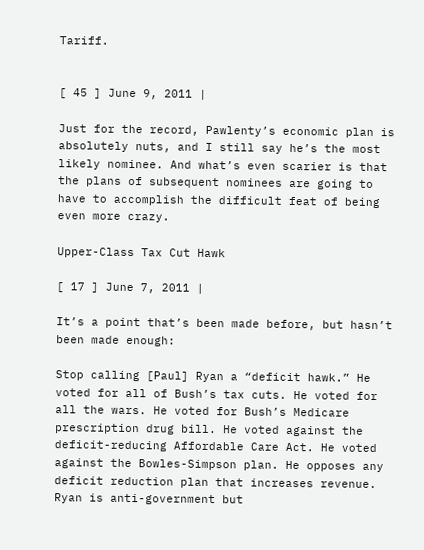Tariff.


[ 45 ] June 9, 2011 |

Just for the record, Pawlenty’s economic plan is absolutely nuts, and I still say he’s the most likely nominee. And what’s even scarier is that the plans of subsequent nominees are going to have to accomplish the difficult feat of being even more crazy.

Upper-Class Tax Cut Hawk

[ 17 ] June 7, 2011 |

It’s a point that’s been made before, but hasn’t been made enough:

Stop calling [Paul] Ryan a “deficit hawk.” He voted for all of Bush’s tax cuts. He voted for all the wars. He voted for Bush’s Medicare prescription drug bill. He voted against the deficit-reducing Affordable Care Act. He voted against the Bowles-Simpson plan. He opposes any deficit reduction plan that increases revenue. Ryan is anti-government but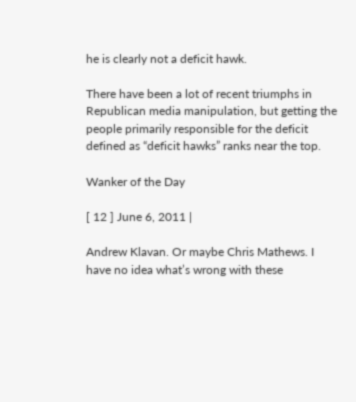he is clearly not a deficit hawk.

There have been a lot of recent triumphs in Republican media manipulation, but getting the people primarily responsible for the deficit defined as “deficit hawks” ranks near the top.

Wanker of the Day

[ 12 ] June 6, 2011 |

Andrew Klavan. Or maybe Chris Mathews. I have no idea what’s wrong with these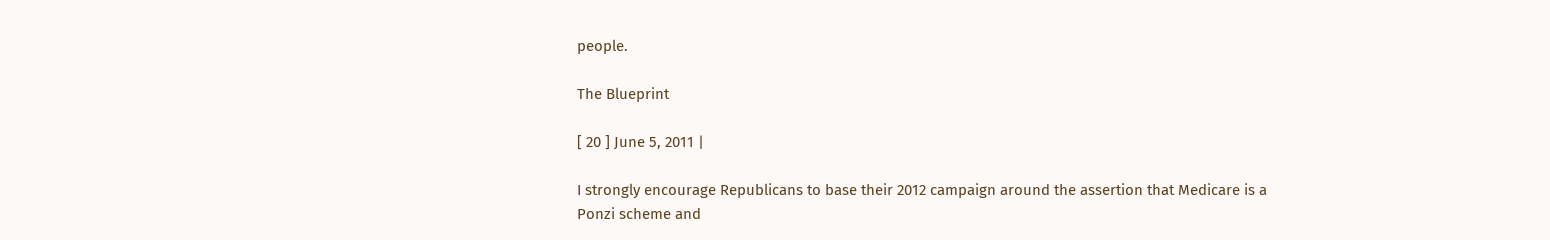people.

The Blueprint

[ 20 ] June 5, 2011 |

I strongly encourage Republicans to base their 2012 campaign around the assertion that Medicare is a Ponzi scheme and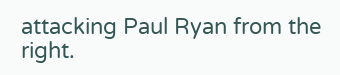attacking Paul Ryan from the right.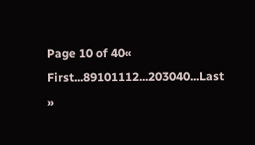Page 10 of 40« First...89101112...203040...Last »